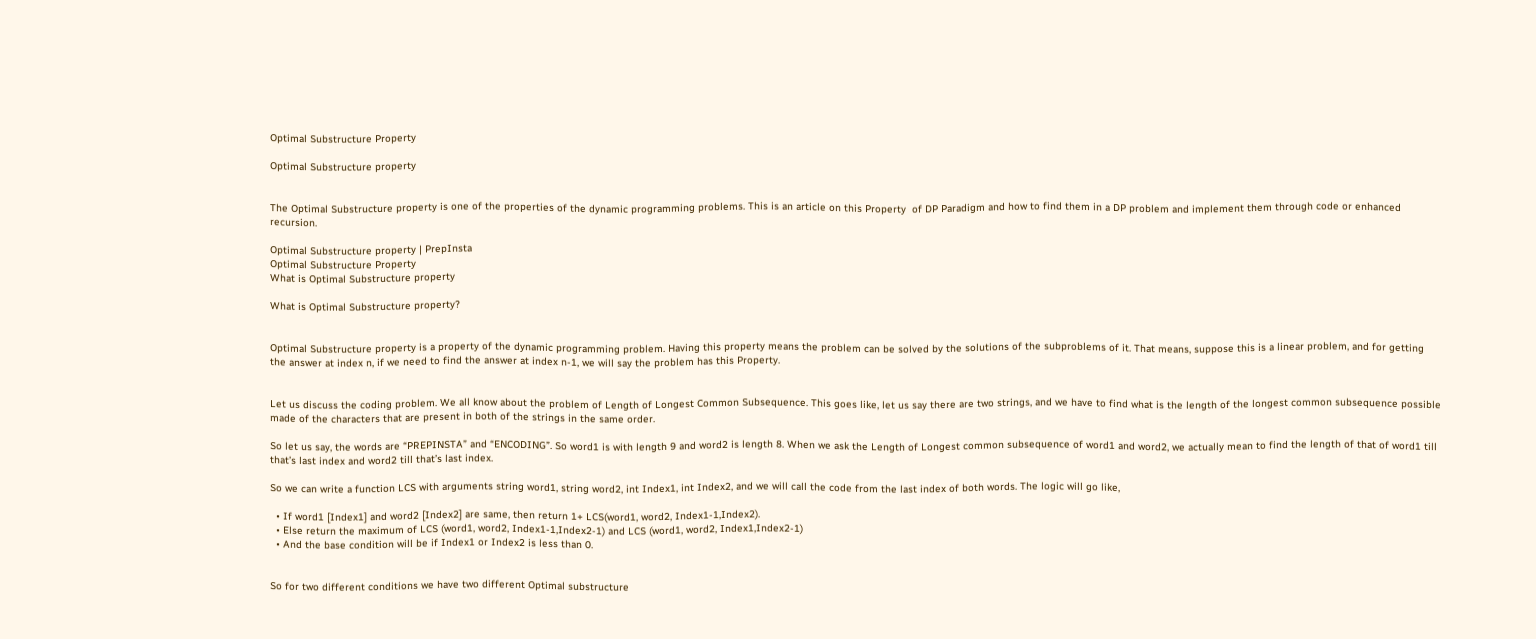Optimal Substructure Property

Optimal Substructure property


The Optimal Substructure property is one of the properties of the dynamic programming problems. This is an article on this Property  of DP Paradigm and how to find them in a DP problem and implement them through code or enhanced recursion.

Optimal Substructure property | PrepInsta
Optimal Substructure Property
What is Optimal Substructure property

What is Optimal Substructure property?


Optimal Substructure property is a property of the dynamic programming problem. Having this property means the problem can be solved by the solutions of the subproblems of it. That means, suppose this is a linear problem, and for getting the answer at index n, if we need to find the answer at index n-1, we will say the problem has this Property.


Let us discuss the coding problem. We all know about the problem of Length of Longest Common Subsequence. This goes like, let us say there are two strings, and we have to find what is the length of the longest common subsequence possible made of the characters that are present in both of the strings in the same order.

So let us say, the words are “PREPINSTA” and “ENCODING”. So word1 is with length 9 and word2 is length 8. When we ask the Length of Longest common subsequence of word1 and word2, we actually mean to find the length of that of word1 till that’s last index and word2 till that’s last index.

So we can write a function LCS with arguments string word1, string word2, int Index1, int Index2, and we will call the code from the last index of both words. The logic will go like,

  • If word1 [Index1] and word2 [Index2] are same, then return 1+ LCS(word1, word2, Index1-1,Index2).
  • Else return the maximum of LCS (word1, word2, Index1-1,Index2-1) and LCS (word1, word2, Index1,Index2-1)
  • And the base condition will be if Index1 or Index2 is less than 0.


So for two different conditions we have two different Optimal substructure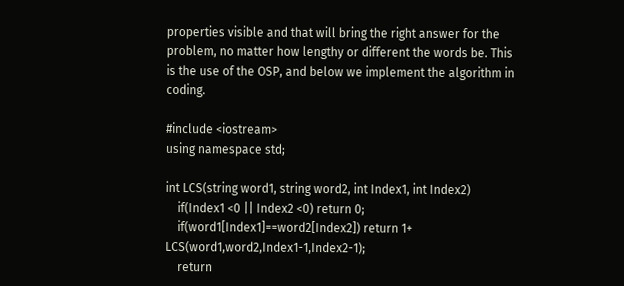properties visible and that will bring the right answer for the problem, no matter how lengthy or different the words be. This is the use of the OSP, and below we implement the algorithm in coding.

#include <iostream>
using namespace std;

int LCS(string word1, string word2, int Index1, int Index2)
    if(Index1 <0 || Index2 <0) return 0;
    if(word1[Index1]==word2[Index2]) return 1+ LCS(word1,word2,Index1-1,Index2-1);
    return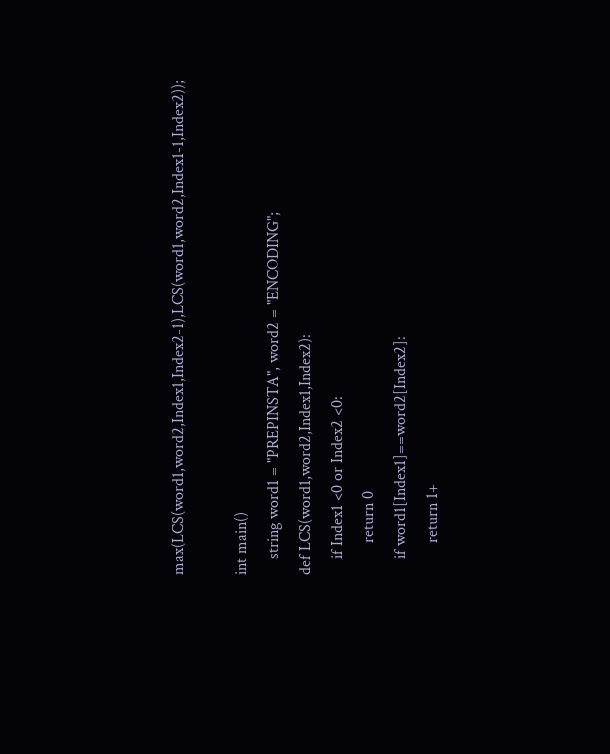max(LCS(word1,word2,Index1,Index2-1),LCS(word1,word2,Index1-1,Index2));

int main()
    string word1 = "PREPINSTA", word2 = "ENCODING";
def LCS(word1,word2,Index1,Index2):
    if Index1 <0 or Index2 <0:
        return 0
    if word1[Index1]==word2[Index2]:
        return 1+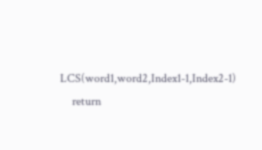LCS(word1,word2,Index1-1,Index2-1)
    return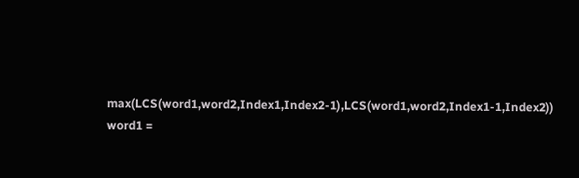max(LCS(word1,word2,Index1,Index2-1),LCS(word1,word2,Index1-1,Index2))
word1 =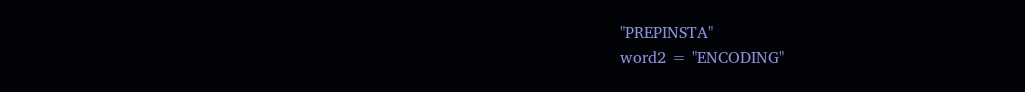"PREPINSTA"
word2 = "ENCODING"